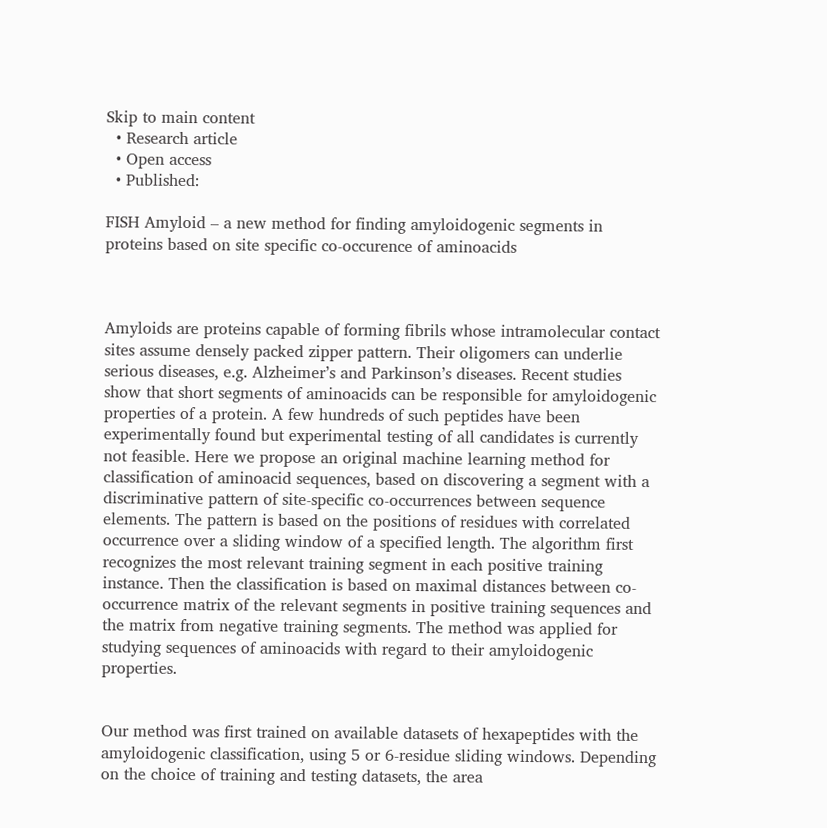Skip to main content
  • Research article
  • Open access
  • Published:

FISH Amyloid – a new method for finding amyloidogenic segments in proteins based on site specific co-occurence of aminoacids



Amyloids are proteins capable of forming fibrils whose intramolecular contact sites assume densely packed zipper pattern. Their oligomers can underlie serious diseases, e.g. Alzheimer’s and Parkinson’s diseases. Recent studies show that short segments of aminoacids can be responsible for amyloidogenic properties of a protein. A few hundreds of such peptides have been experimentally found but experimental testing of all candidates is currently not feasible. Here we propose an original machine learning method for classification of aminoacid sequences, based on discovering a segment with a discriminative pattern of site-specific co-occurrences between sequence elements. The pattern is based on the positions of residues with correlated occurrence over a sliding window of a specified length. The algorithm first recognizes the most relevant training segment in each positive training instance. Then the classification is based on maximal distances between co-occurrence matrix of the relevant segments in positive training sequences and the matrix from negative training segments. The method was applied for studying sequences of aminoacids with regard to their amyloidogenic properties.


Our method was first trained on available datasets of hexapeptides with the amyloidogenic classification, using 5 or 6-residue sliding windows. Depending on the choice of training and testing datasets, the area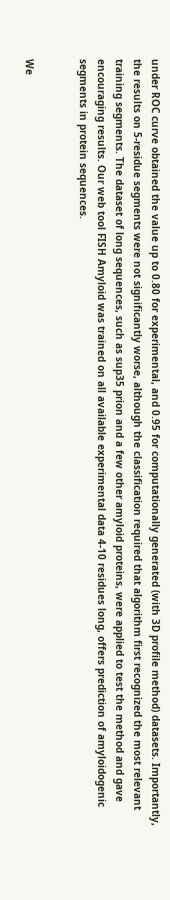under ROC curve obtained the value up to 0.80 for experimental, and 0.95 for computationally generated (with 3D profile method) datasets. Importantly, the results on 5-residue segments were not significantly worse, although the classification required that algorithm first recognized the most relevant training segments. The dataset of long sequences, such as sup35 prion and a few other amyloid proteins, were applied to test the method and gave encouraging results. Our web tool FISH Amyloid was trained on all available experimental data 4-10 residues long, offers prediction of amyloidogenic segments in protein sequences.


We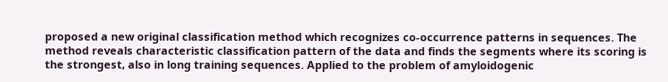proposed a new original classification method which recognizes co-occurrence patterns in sequences. The method reveals characteristic classification pattern of the data and finds the segments where its scoring is the strongest, also in long training sequences. Applied to the problem of amyloidogenic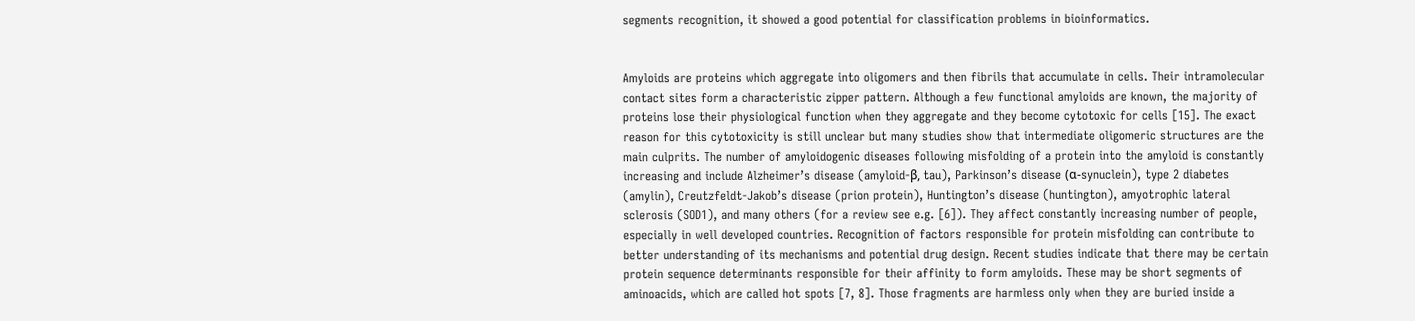segments recognition, it showed a good potential for classification problems in bioinformatics.


Amyloids are proteins which aggregate into oligomers and then fibrils that accumulate in cells. Their intramolecular contact sites form a characteristic zipper pattern. Although a few functional amyloids are known, the majority of proteins lose their physiological function when they aggregate and they become cytotoxic for cells [15]. The exact reason for this cytotoxicity is still unclear but many studies show that intermediate oligomeric structures are the main culprits. The number of amyloidogenic diseases following misfolding of a protein into the amyloid is constantly increasing and include Alzheimer’s disease (amyloid-β, tau), Parkinson’s disease (α-synuclein), type 2 diabetes (amylin), Creutzfeldt-Jakob’s disease (prion protein), Huntington’s disease (huntington), amyotrophic lateral sclerosis (SOD1), and many others (for a review see e.g. [6]). They affect constantly increasing number of people, especially in well developed countries. Recognition of factors responsible for protein misfolding can contribute to better understanding of its mechanisms and potential drug design. Recent studies indicate that there may be certain protein sequence determinants responsible for their affinity to form amyloids. These may be short segments of aminoacids, which are called hot spots [7, 8]. Those fragments are harmless only when they are buried inside a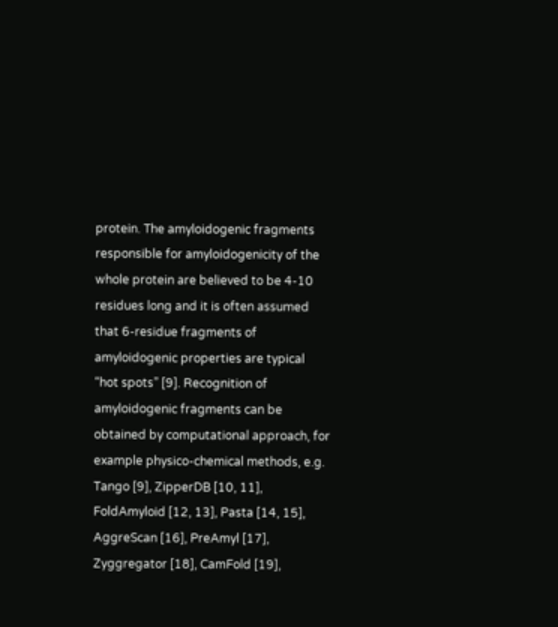protein. The amyloidogenic fragments responsible for amyloidogenicity of the whole protein are believed to be 4-10 residues long and it is often assumed that 6-residue fragments of amyloidogenic properties are typical “hot spots” [9]. Recognition of amyloidogenic fragments can be obtained by computational approach, for example physico-chemical methods, e.g. Tango [9], ZipperDB [10, 11], FoldAmyloid [12, 13], Pasta [14, 15], AggreScan [16], PreAmyl [17], Zyggregator [18], CamFold [19],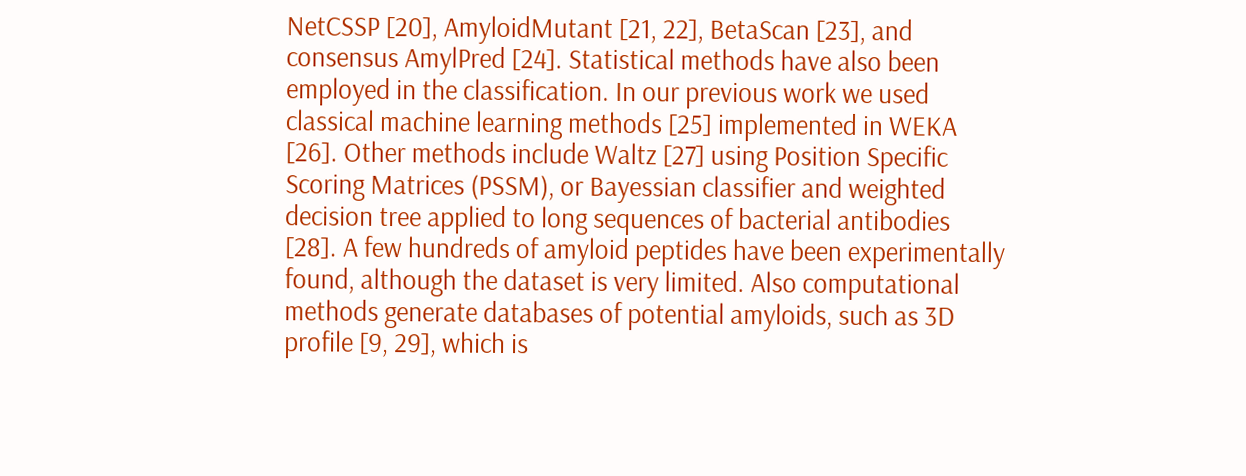NetCSSP [20], AmyloidMutant [21, 22], BetaScan [23], and consensus AmylPred [24]. Statistical methods have also been employed in the classification. In our previous work we used classical machine learning methods [25] implemented in WEKA [26]. Other methods include Waltz [27] using Position Specific Scoring Matrices (PSSM), or Bayessian classifier and weighted decision tree applied to long sequences of bacterial antibodies [28]. A few hundreds of amyloid peptides have been experimentally found, although the dataset is very limited. Also computational methods generate databases of potential amyloids, such as 3D profile [9, 29], which is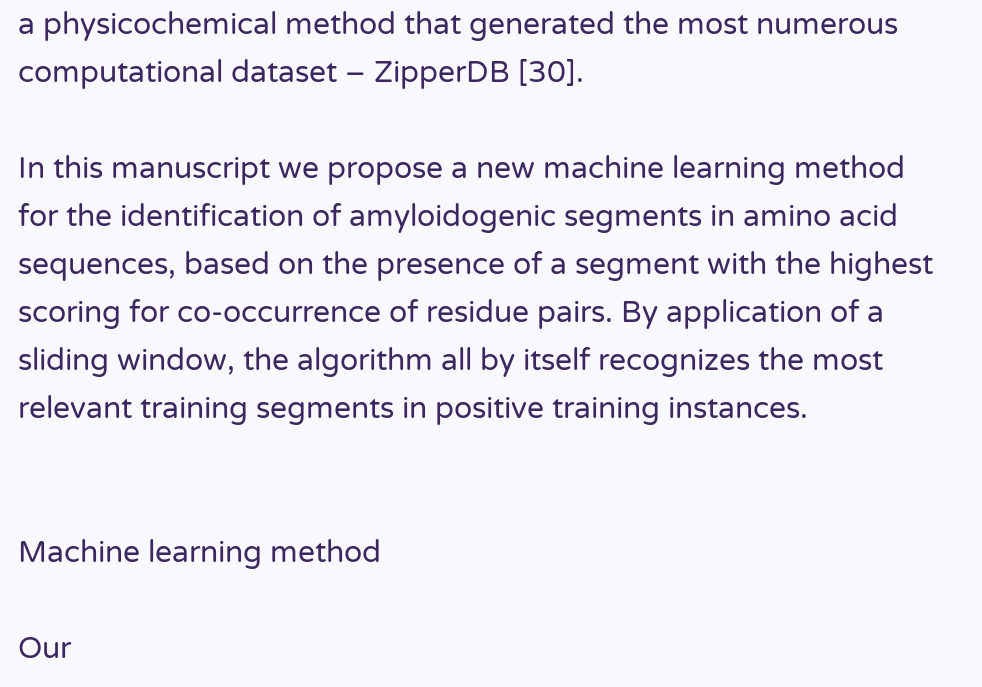a physicochemical method that generated the most numerous computational dataset – ZipperDB [30].

In this manuscript we propose a new machine learning method for the identification of amyloidogenic segments in amino acid sequences, based on the presence of a segment with the highest scoring for co-occurrence of residue pairs. By application of a sliding window, the algorithm all by itself recognizes the most relevant training segments in positive training instances.


Machine learning method

Our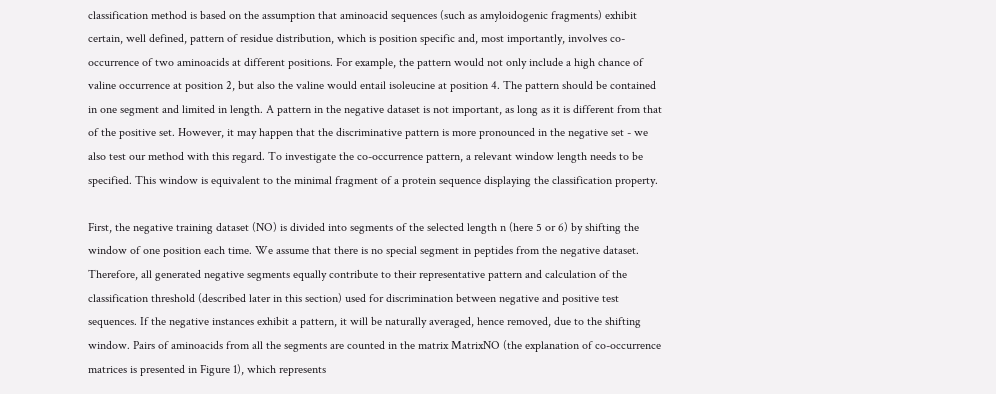classification method is based on the assumption that aminoacid sequences (such as amyloidogenic fragments) exhibit certain, well defined, pattern of residue distribution, which is position specific and, most importantly, involves co-occurrence of two aminoacids at different positions. For example, the pattern would not only include a high chance of valine occurrence at position 2, but also the valine would entail isoleucine at position 4. The pattern should be contained in one segment and limited in length. A pattern in the negative dataset is not important, as long as it is different from that of the positive set. However, it may happen that the discriminative pattern is more pronounced in the negative set - we also test our method with this regard. To investigate the co-occurrence pattern, a relevant window length needs to be specified. This window is equivalent to the minimal fragment of a protein sequence displaying the classification property.

First, the negative training dataset (NO) is divided into segments of the selected length n (here 5 or 6) by shifting the window of one position each time. We assume that there is no special segment in peptides from the negative dataset. Therefore, all generated negative segments equally contribute to their representative pattern and calculation of the classification threshold (described later in this section) used for discrimination between negative and positive test sequences. If the negative instances exhibit a pattern, it will be naturally averaged, hence removed, due to the shifting window. Pairs of aminoacids from all the segments are counted in the matrix MatrixNO (the explanation of co-occurrence matrices is presented in Figure 1), which represents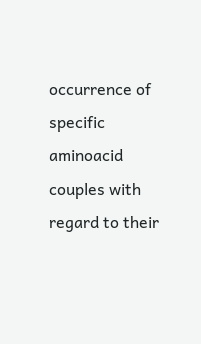occurrence of specific aminoacid couples with regard to their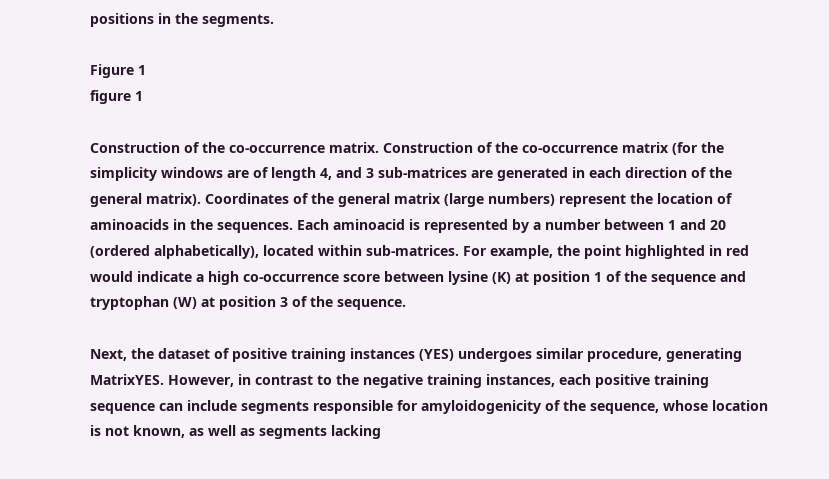positions in the segments.

Figure 1
figure 1

Construction of the co-occurrence matrix. Construction of the co-occurrence matrix (for the simplicity windows are of length 4, and 3 sub-matrices are generated in each direction of the general matrix). Coordinates of the general matrix (large numbers) represent the location of aminoacids in the sequences. Each aminoacid is represented by a number between 1 and 20 (ordered alphabetically), located within sub-matrices. For example, the point highlighted in red would indicate a high co-occurrence score between lysine (K) at position 1 of the sequence and tryptophan (W) at position 3 of the sequence.

Next, the dataset of positive training instances (YES) undergoes similar procedure, generating MatrixYES. However, in contrast to the negative training instances, each positive training sequence can include segments responsible for amyloidogenicity of the sequence, whose location is not known, as well as segments lacking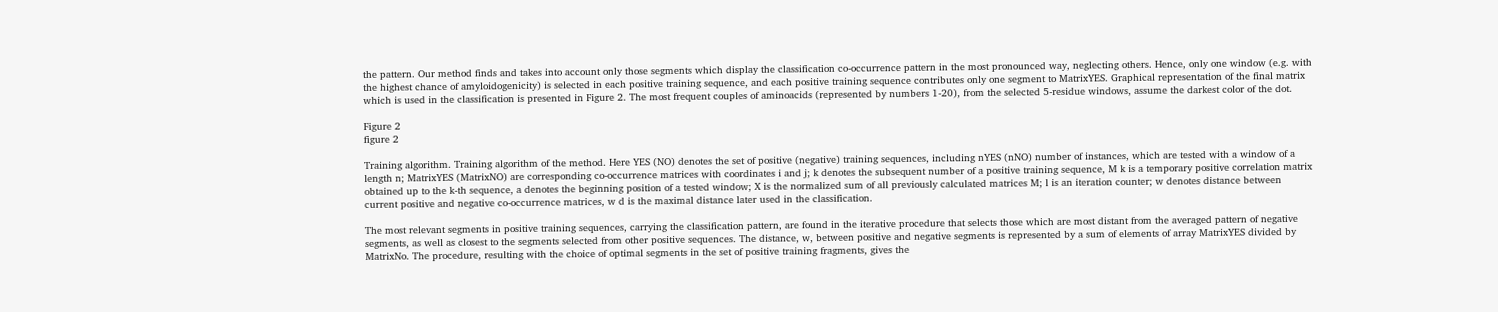the pattern. Our method finds and takes into account only those segments which display the classification co-occurrence pattern in the most pronounced way, neglecting others. Hence, only one window (e.g. with the highest chance of amyloidogenicity) is selected in each positive training sequence, and each positive training sequence contributes only one segment to MatrixYES. Graphical representation of the final matrix which is used in the classification is presented in Figure 2. The most frequent couples of aminoacids (represented by numbers 1-20), from the selected 5-residue windows, assume the darkest color of the dot.

Figure 2
figure 2

Training algorithm. Training algorithm of the method. Here YES (NO) denotes the set of positive (negative) training sequences, including nYES (nNO) number of instances, which are tested with a window of a length n; MatrixYES (MatrixNO) are corresponding co-occurrence matrices with coordinates i and j; k denotes the subsequent number of a positive training sequence, M k is a temporary positive correlation matrix obtained up to the k-th sequence, a denotes the beginning position of a tested window; X is the normalized sum of all previously calculated matrices M; l is an iteration counter; w denotes distance between current positive and negative co-occurrence matrices, w d is the maximal distance later used in the classification.

The most relevant segments in positive training sequences, carrying the classification pattern, are found in the iterative procedure that selects those which are most distant from the averaged pattern of negative segments, as well as closest to the segments selected from other positive sequences. The distance, w, between positive and negative segments is represented by a sum of elements of array MatrixYES divided by MatrixNo. The procedure, resulting with the choice of optimal segments in the set of positive training fragments, gives the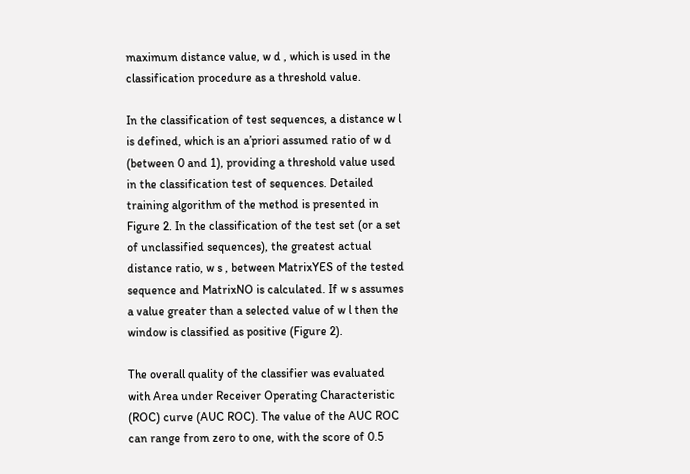maximum distance value, w d , which is used in the classification procedure as a threshold value.

In the classification of test sequences, a distance w l is defined, which is an a’priori assumed ratio of w d (between 0 and 1), providing a threshold value used in the classification test of sequences. Detailed training algorithm of the method is presented in Figure 2. In the classification of the test set (or a set of unclassified sequences), the greatest actual distance ratio, w s , between MatrixYES of the tested sequence and MatrixNO is calculated. If w s assumes a value greater than a selected value of w l then the window is classified as positive (Figure 2).

The overall quality of the classifier was evaluated with Area under Receiver Operating Characteristic (ROC) curve (AUC ROC). The value of the AUC ROC can range from zero to one, with the score of 0.5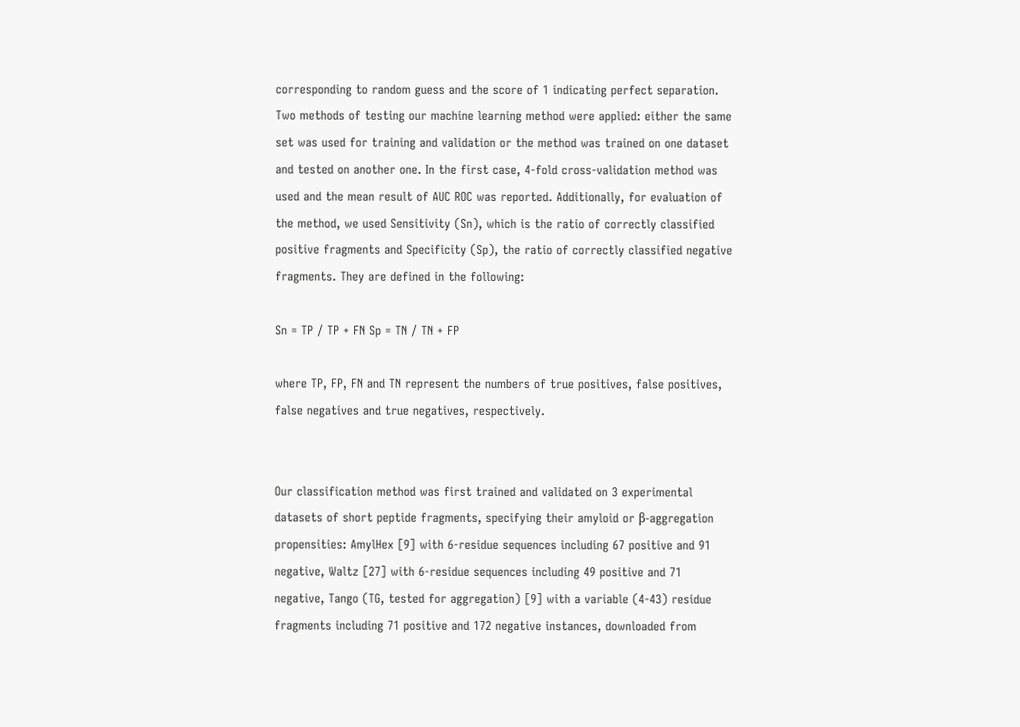corresponding to random guess and the score of 1 indicating perfect separation. Two methods of testing our machine learning method were applied: either the same set was used for training and validation or the method was trained on one dataset and tested on another one. In the first case, 4-fold cross-validation method was used and the mean result of AUC ROC was reported. Additionally, for evaluation of the method, we used Sensitivity (Sn), which is the ratio of correctly classified positive fragments and Specificity (Sp), the ratio of correctly classified negative fragments. They are defined in the following:

Sn = TP / TP + FN Sp = TN / TN + FP

where TP, FP, FN and TN represent the numbers of true positives, false positives, false negatives and true negatives, respectively.


Our classification method was first trained and validated on 3 experimental datasets of short peptide fragments, specifying their amyloid or β-aggregation propensities: AmylHex [9] with 6-residue sequences including 67 positive and 91 negative, Waltz [27] with 6-residue sequences including 49 positive and 71 negative, Tango (TG, tested for aggregation) [9] with a variable (4-43) residue fragments including 71 positive and 172 negative instances, downloaded from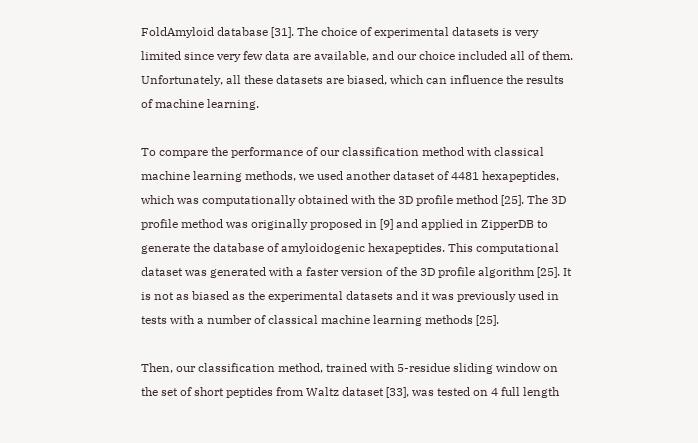FoldAmyloid database [31]. The choice of experimental datasets is very limited since very few data are available, and our choice included all of them. Unfortunately, all these datasets are biased, which can influence the results of machine learning.

To compare the performance of our classification method with classical machine learning methods, we used another dataset of 4481 hexapeptides, which was computationally obtained with the 3D profile method [25]. The 3D profile method was originally proposed in [9] and applied in ZipperDB to generate the database of amyloidogenic hexapeptides. This computational dataset was generated with a faster version of the 3D profile algorithm [25]. It is not as biased as the experimental datasets and it was previously used in tests with a number of classical machine learning methods [25].

Then, our classification method, trained with 5-residue sliding window on the set of short peptides from Waltz dataset [33], was tested on 4 full length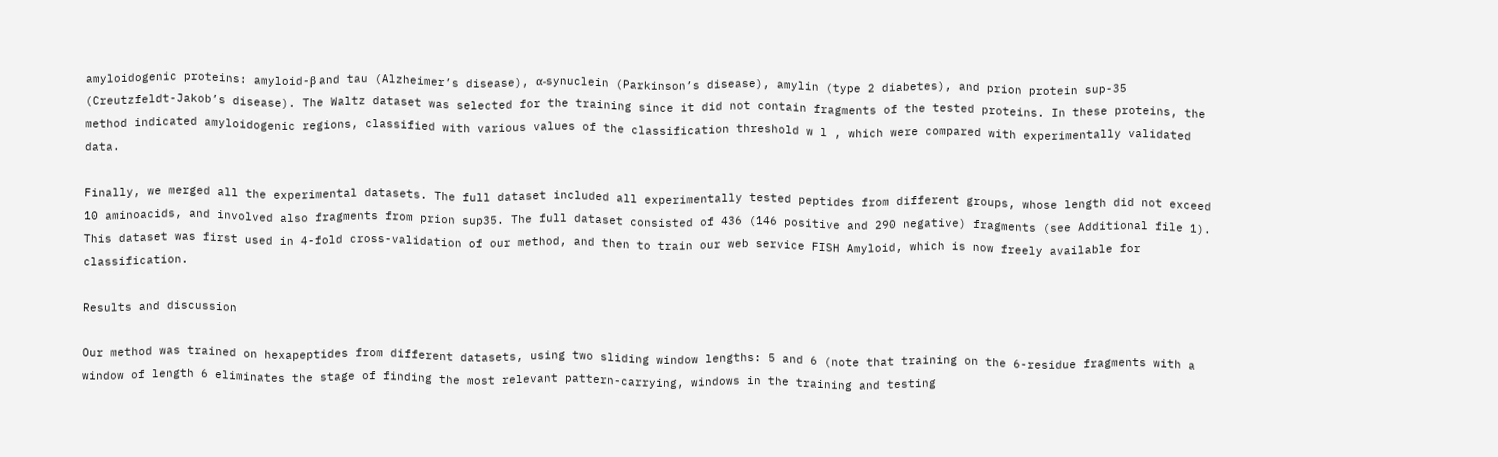amyloidogenic proteins: amyloid-β and tau (Alzheimer’s disease), α-synuclein (Parkinson’s disease), amylin (type 2 diabetes), and prion protein sup-35 (Creutzfeldt-Jakob’s disease). The Waltz dataset was selected for the training since it did not contain fragments of the tested proteins. In these proteins, the method indicated amyloidogenic regions, classified with various values of the classification threshold w l , which were compared with experimentally validated data.

Finally, we merged all the experimental datasets. The full dataset included all experimentally tested peptides from different groups, whose length did not exceed 10 aminoacids, and involved also fragments from prion sup35. The full dataset consisted of 436 (146 positive and 290 negative) fragments (see Additional file 1). This dataset was first used in 4-fold cross-validation of our method, and then to train our web service FISH Amyloid, which is now freely available for classification.

Results and discussion

Our method was trained on hexapeptides from different datasets, using two sliding window lengths: 5 and 6 (note that training on the 6-residue fragments with a window of length 6 eliminates the stage of finding the most relevant pattern-carrying, windows in the training and testing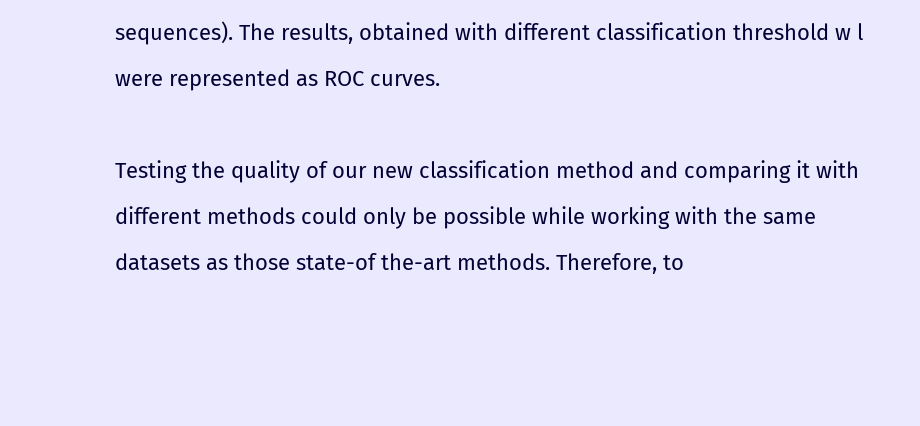sequences). The results, obtained with different classification threshold w l were represented as ROC curves.

Testing the quality of our new classification method and comparing it with different methods could only be possible while working with the same datasets as those state-of the-art methods. Therefore, to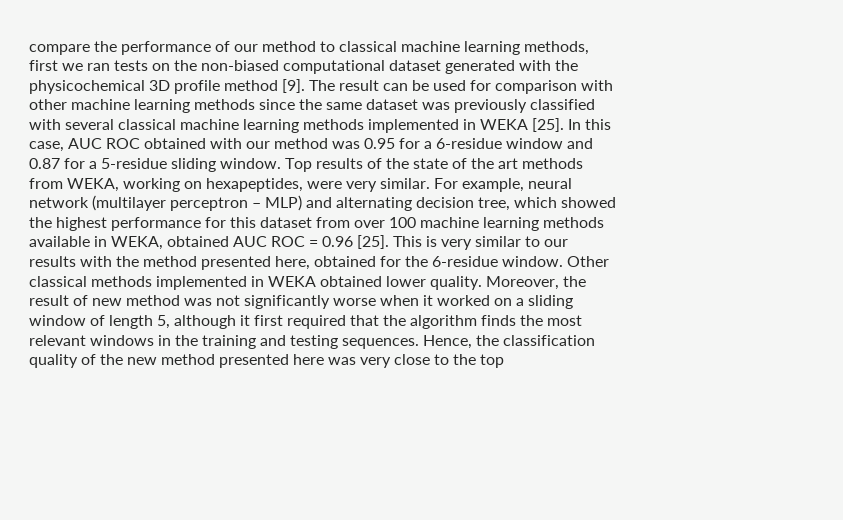compare the performance of our method to classical machine learning methods, first we ran tests on the non-biased computational dataset generated with the physicochemical 3D profile method [9]. The result can be used for comparison with other machine learning methods since the same dataset was previously classified with several classical machine learning methods implemented in WEKA [25]. In this case, AUC ROC obtained with our method was 0.95 for a 6-residue window and 0.87 for a 5-residue sliding window. Top results of the state of the art methods from WEKA, working on hexapeptides, were very similar. For example, neural network (multilayer perceptron – MLP) and alternating decision tree, which showed the highest performance for this dataset from over 100 machine learning methods available in WEKA, obtained AUC ROC = 0.96 [25]. This is very similar to our results with the method presented here, obtained for the 6-residue window. Other classical methods implemented in WEKA obtained lower quality. Moreover, the result of new method was not significantly worse when it worked on a sliding window of length 5, although it first required that the algorithm finds the most relevant windows in the training and testing sequences. Hence, the classification quality of the new method presented here was very close to the top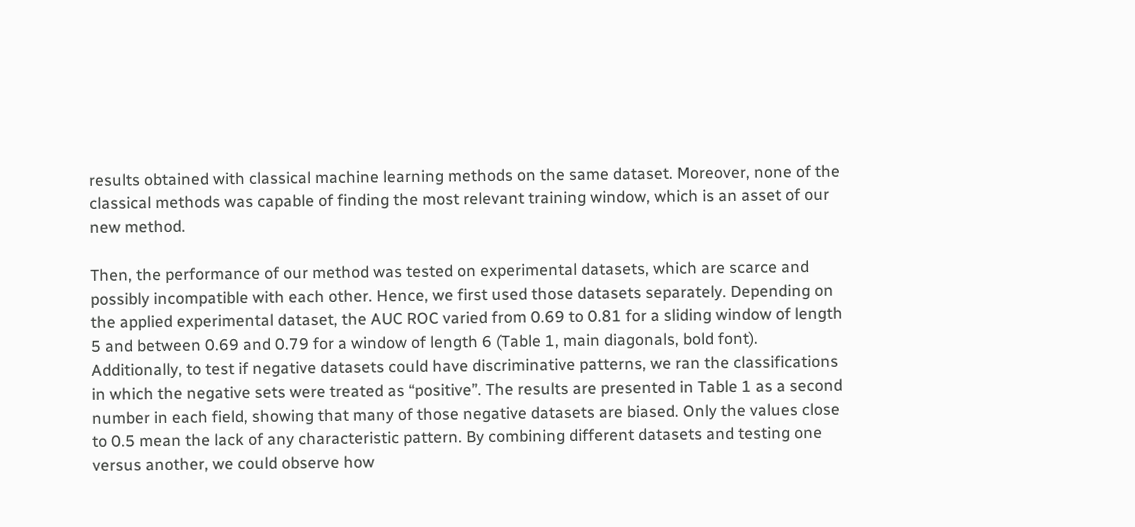results obtained with classical machine learning methods on the same dataset. Moreover, none of the classical methods was capable of finding the most relevant training window, which is an asset of our new method.

Then, the performance of our method was tested on experimental datasets, which are scarce and possibly incompatible with each other. Hence, we first used those datasets separately. Depending on the applied experimental dataset, the AUC ROC varied from 0.69 to 0.81 for a sliding window of length 5 and between 0.69 and 0.79 for a window of length 6 (Table 1, main diagonals, bold font). Additionally, to test if negative datasets could have discriminative patterns, we ran the classifications in which the negative sets were treated as “positive”. The results are presented in Table 1 as a second number in each field, showing that many of those negative datasets are biased. Only the values close to 0.5 mean the lack of any characteristic pattern. By combining different datasets and testing one versus another, we could observe how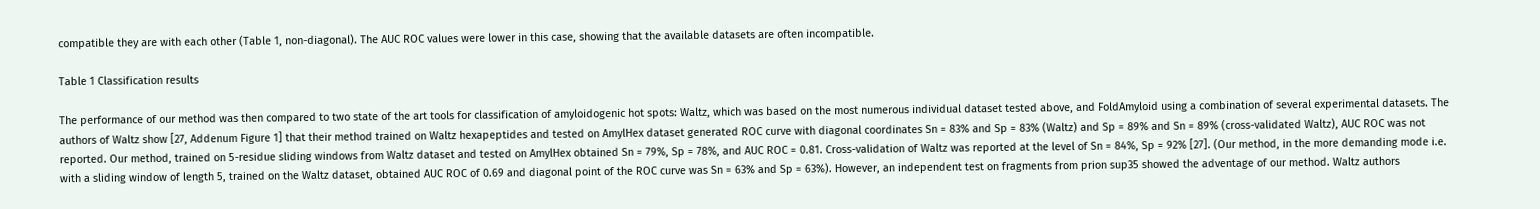compatible they are with each other (Table 1, non-diagonal). The AUC ROC values were lower in this case, showing that the available datasets are often incompatible.

Table 1 Classification results

The performance of our method was then compared to two state of the art tools for classification of amyloidogenic hot spots: Waltz, which was based on the most numerous individual dataset tested above, and FoldAmyloid using a combination of several experimental datasets. The authors of Waltz show [27, Addenum Figure 1] that their method trained on Waltz hexapeptides and tested on AmylHex dataset generated ROC curve with diagonal coordinates Sn = 83% and Sp = 83% (Waltz) and Sp = 89% and Sn = 89% (cross-validated Waltz), AUC ROC was not reported. Our method, trained on 5-residue sliding windows from Waltz dataset and tested on AmylHex obtained Sn = 79%, Sp = 78%, and AUC ROC = 0.81. Cross-validation of Waltz was reported at the level of Sn = 84%, Sp = 92% [27]. (Our method, in the more demanding mode i.e. with a sliding window of length 5, trained on the Waltz dataset, obtained AUC ROC of 0.69 and diagonal point of the ROC curve was Sn = 63% and Sp = 63%). However, an independent test on fragments from prion sup35 showed the adventage of our method. Waltz authors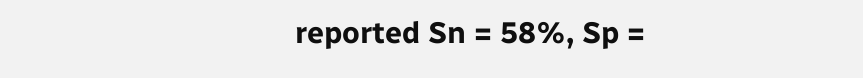reported Sn = 58%, Sp =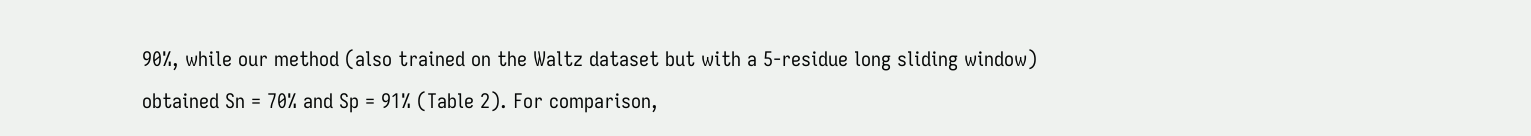90%, while our method (also trained on the Waltz dataset but with a 5-residue long sliding window) obtained Sn = 70% and Sp = 91% (Table 2). For comparison,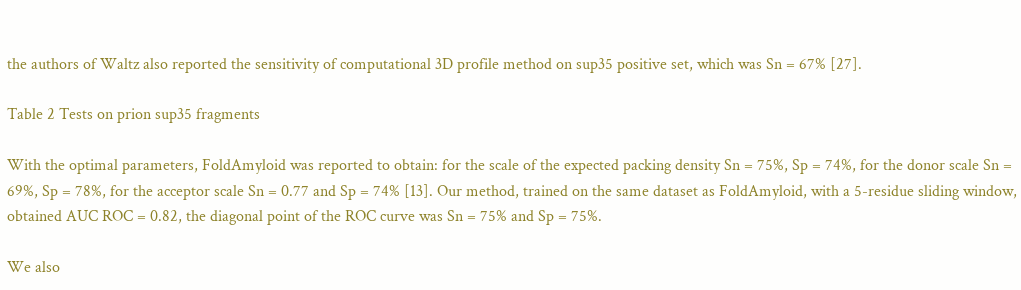the authors of Waltz also reported the sensitivity of computational 3D profile method on sup35 positive set, which was Sn = 67% [27].

Table 2 Tests on prion sup35 fragments

With the optimal parameters, FoldAmyloid was reported to obtain: for the scale of the expected packing density Sn = 75%, Sp = 74%, for the donor scale Sn = 69%, Sp = 78%, for the acceptor scale Sn = 0.77 and Sp = 74% [13]. Our method, trained on the same dataset as FoldAmyloid, with a 5-residue sliding window, obtained AUC ROC = 0.82, the diagonal point of the ROC curve was Sn = 75% and Sp = 75%.

We also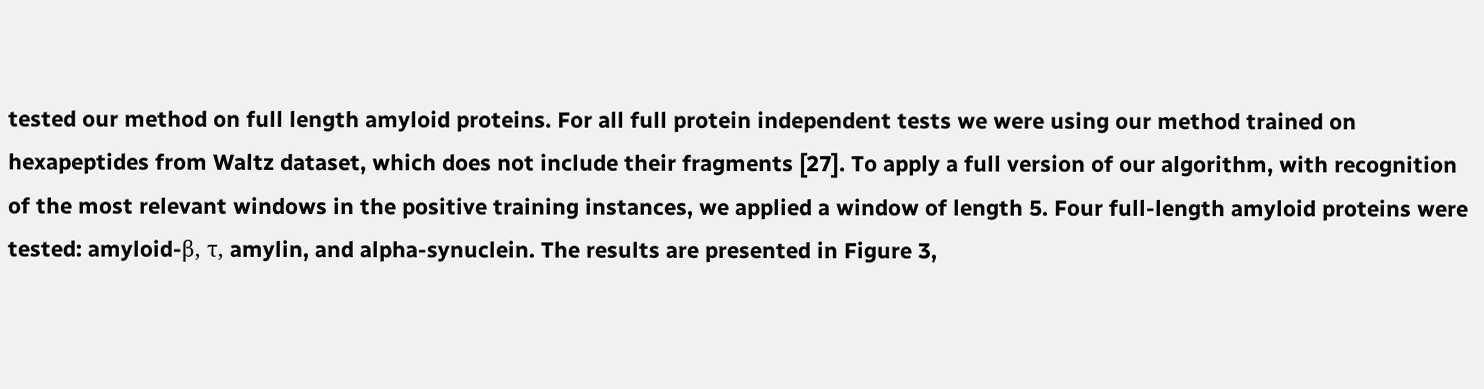tested our method on full length amyloid proteins. For all full protein independent tests we were using our method trained on hexapeptides from Waltz dataset, which does not include their fragments [27]. To apply a full version of our algorithm, with recognition of the most relevant windows in the positive training instances, we applied a window of length 5. Four full-length amyloid proteins were tested: amyloid-β, τ, amylin, and alpha-synuclein. The results are presented in Figure 3,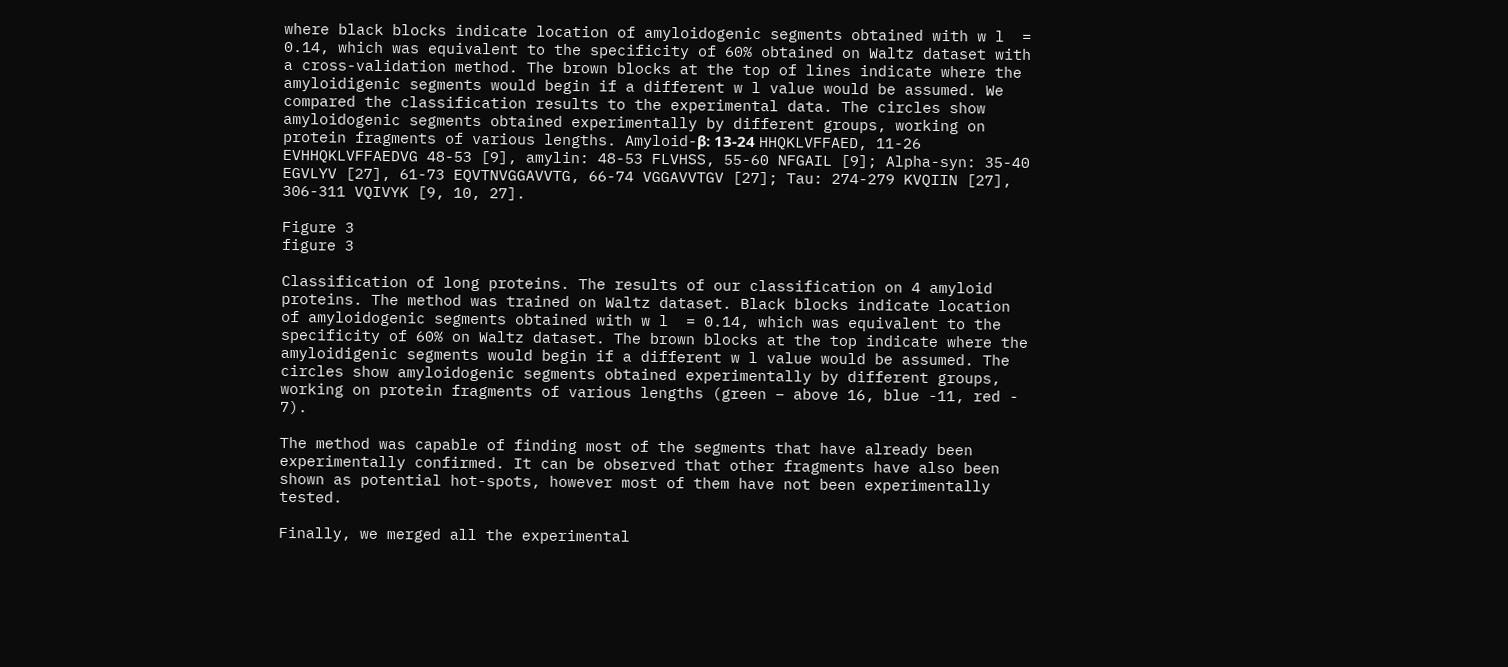where black blocks indicate location of amyloidogenic segments obtained with w l  = 0.14, which was equivalent to the specificity of 60% obtained on Waltz dataset with a cross-validation method. The brown blocks at the top of lines indicate where the amyloidigenic segments would begin if a different w l value would be assumed. We compared the classification results to the experimental data. The circles show amyloidogenic segments obtained experimentally by different groups, working on protein fragments of various lengths. Amyloid-β: 13-24 HHQKLVFFAED, 11-26 EVHHQKLVFFAEDVG 48-53 [9], amylin: 48-53 FLVHSS, 55-60 NFGAIL [9]; Alpha-syn: 35-40 EGVLYV [27], 61-73 EQVTNVGGAVVTG, 66-74 VGGAVVTGV [27]; Tau: 274-279 KVQIIN [27], 306-311 VQIVYK [9, 10, 27].

Figure 3
figure 3

Classification of long proteins. The results of our classification on 4 amyloid proteins. The method was trained on Waltz dataset. Black blocks indicate location of amyloidogenic segments obtained with w l  = 0.14, which was equivalent to the specificity of 60% on Waltz dataset. The brown blocks at the top indicate where the amyloidigenic segments would begin if a different w l value would be assumed. The circles show amyloidogenic segments obtained experimentally by different groups, working on protein fragments of various lengths (green – above 16, blue -11, red - 7).

The method was capable of finding most of the segments that have already been experimentally confirmed. It can be observed that other fragments have also been shown as potential hot-spots, however most of them have not been experimentally tested.

Finally, we merged all the experimental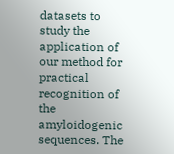datasets to study the application of our method for practical recognition of the amyloidogenic sequences. The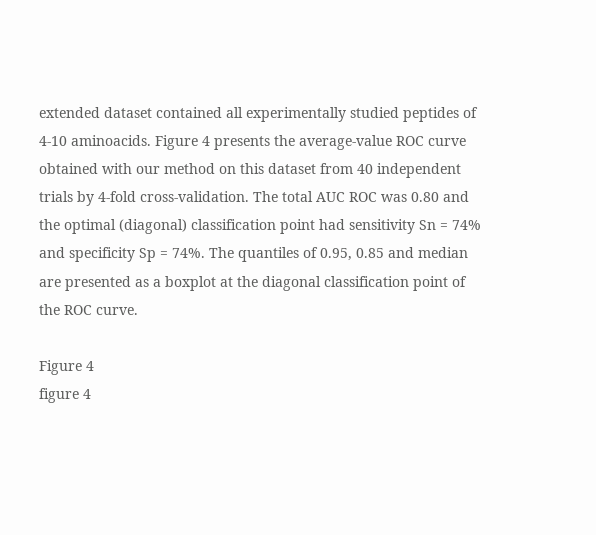extended dataset contained all experimentally studied peptides of 4-10 aminoacids. Figure 4 presents the average-value ROC curve obtained with our method on this dataset from 40 independent trials by 4-fold cross-validation. The total AUC ROC was 0.80 and the optimal (diagonal) classification point had sensitivity Sn = 74% and specificity Sp = 74%. The quantiles of 0.95, 0.85 and median are presented as a boxplot at the diagonal classification point of the ROC curve.

Figure 4
figure 4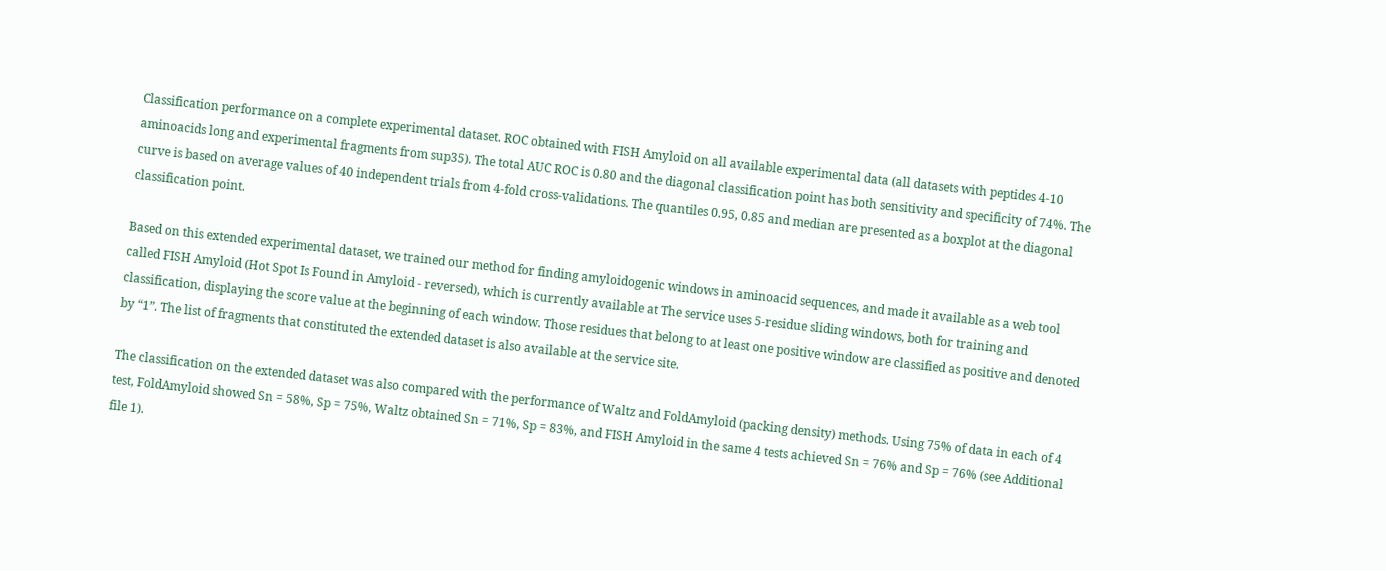Classification performance on a complete experimental dataset. ROC obtained with FISH Amyloid on all available experimental data (all datasets with peptides 4-10 aminoacids long and experimental fragments from sup35). The total AUC ROC is 0.80 and the diagonal classification point has both sensitivity and specificity of 74%. The curve is based on average values of 40 independent trials from 4-fold cross-validations. The quantiles 0.95, 0.85 and median are presented as a boxplot at the diagonal classification point.

Based on this extended experimental dataset, we trained our method for finding amyloidogenic windows in aminoacid sequences, and made it available as a web tool called FISH Amyloid (Hot Spot Is Found in Amyloid - reversed), which is currently available at The service uses 5-residue sliding windows, both for training and classification, displaying the score value at the beginning of each window. Those residues that belong to at least one positive window are classified as positive and denoted by “1”. The list of fragments that constituted the extended dataset is also available at the service site.

The classification on the extended dataset was also compared with the performance of Waltz and FoldAmyloid (packing density) methods. Using 75% of data in each of 4 test, FoldAmyloid showed Sn = 58%, Sp = 75%, Waltz obtained Sn = 71%, Sp = 83%, and FISH Amyloid in the same 4 tests achieved Sn = 76% and Sp = 76% (see Additional file 1).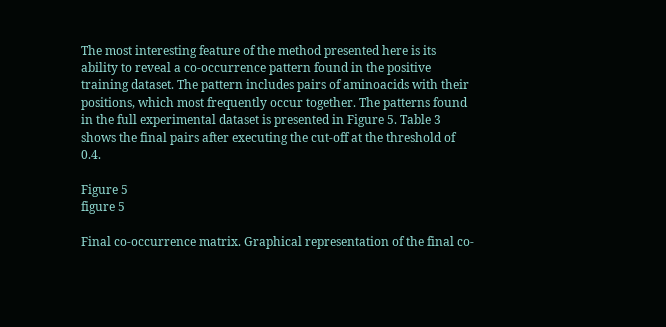The most interesting feature of the method presented here is its ability to reveal a co-occurrence pattern found in the positive training dataset. The pattern includes pairs of aminoacids with their positions, which most frequently occur together. The patterns found in the full experimental dataset is presented in Figure 5. Table 3 shows the final pairs after executing the cut-off at the threshold of 0.4.

Figure 5
figure 5

Final co-occurrence matrix. Graphical representation of the final co-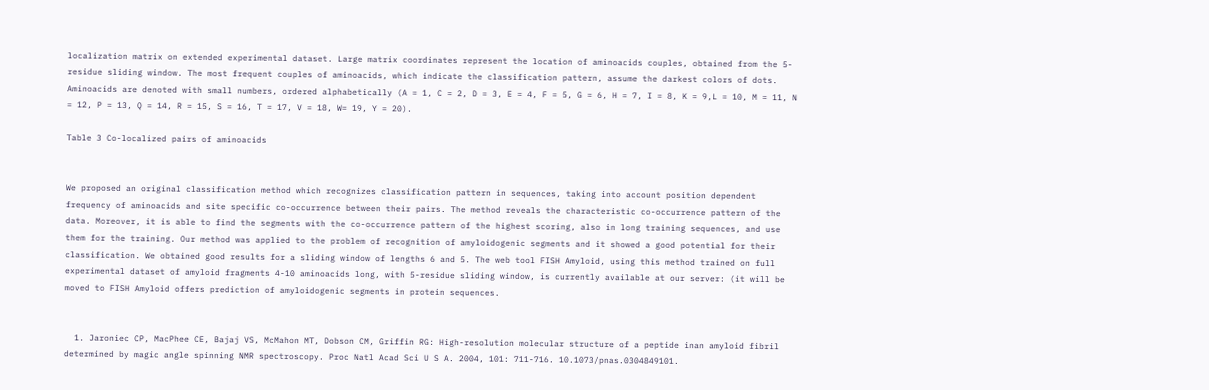localization matrix on extended experimental dataset. Large matrix coordinates represent the location of aminoacids couples, obtained from the 5-residue sliding window. The most frequent couples of aminoacids, which indicate the classification pattern, assume the darkest colors of dots. Aminoacids are denoted with small numbers, ordered alphabetically (A = 1, C = 2, D = 3, E = 4, F = 5, G = 6, H = 7, I = 8, K = 9,L = 10, M = 11, N = 12, P = 13, Q = 14, R = 15, S = 16, T = 17, V = 18, W= 19, Y = 20).

Table 3 Co-localized pairs of aminoacids


We proposed an original classification method which recognizes classification pattern in sequences, taking into account position dependent frequency of aminoacids and site specific co-occurrence between their pairs. The method reveals the characteristic co-occurrence pattern of the data. Moreover, it is able to find the segments with the co-occurrence pattern of the highest scoring, also in long training sequences, and use them for the training. Our method was applied to the problem of recognition of amyloidogenic segments and it showed a good potential for their classification. We obtained good results for a sliding window of lengths 6 and 5. The web tool FISH Amyloid, using this method trained on full experimental dataset of amyloid fragments 4-10 aminoacids long, with 5-residue sliding window, is currently available at our server: (it will be moved to FISH Amyloid offers prediction of amyloidogenic segments in protein sequences.


  1. Jaroniec CP, MacPhee CE, Bajaj VS, McMahon MT, Dobson CM, Griffin RG: High-resolution molecular structure of a peptide inan amyloid fibril determined by magic angle spinning NMR spectroscopy. Proc Natl Acad Sci U S A. 2004, 101: 711-716. 10.1073/pnas.0304849101.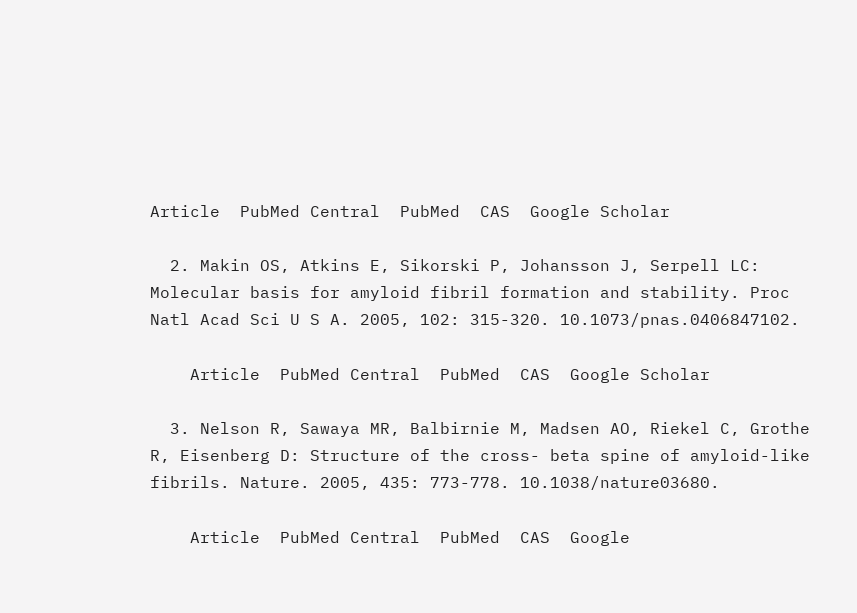Article  PubMed Central  PubMed  CAS  Google Scholar

  2. Makin OS, Atkins E, Sikorski P, Johansson J, Serpell LC: Molecular basis for amyloid fibril formation and stability. Proc Natl Acad Sci U S A. 2005, 102: 315-320. 10.1073/pnas.0406847102.

    Article  PubMed Central  PubMed  CAS  Google Scholar

  3. Nelson R, Sawaya MR, Balbirnie M, Madsen AO, Riekel C, Grothe R, Eisenberg D: Structure of the cross- beta spine of amyloid-like fibrils. Nature. 2005, 435: 773-778. 10.1038/nature03680.

    Article  PubMed Central  PubMed  CAS  Google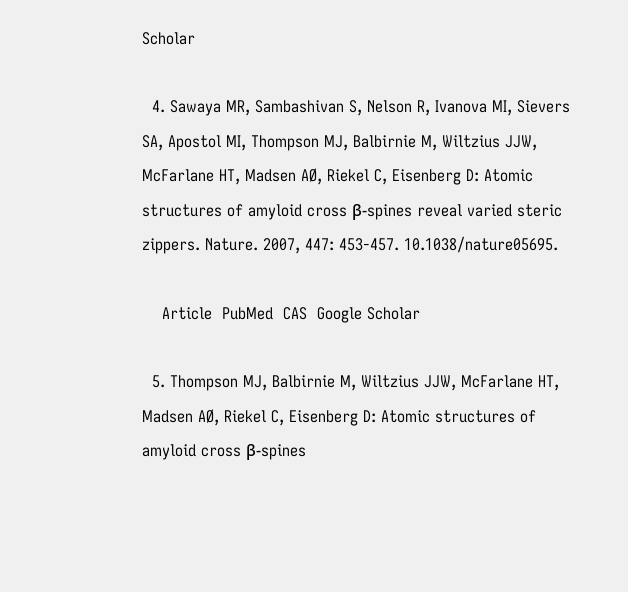Scholar

  4. Sawaya MR, Sambashivan S, Nelson R, Ivanova MI, Sievers SA, Apostol MI, Thompson MJ, Balbirnie M, Wiltzius JJW, McFarlane HT, Madsen AØ, Riekel C, Eisenberg D: Atomic structures of amyloid cross β-spines reveal varied steric zippers. Nature. 2007, 447: 453-457. 10.1038/nature05695.

    Article  PubMed  CAS  Google Scholar

  5. Thompson MJ, Balbirnie M, Wiltzius JJW, McFarlane HT, Madsen AØ, Riekel C, Eisenberg D: Atomic structures of amyloid cross β-spines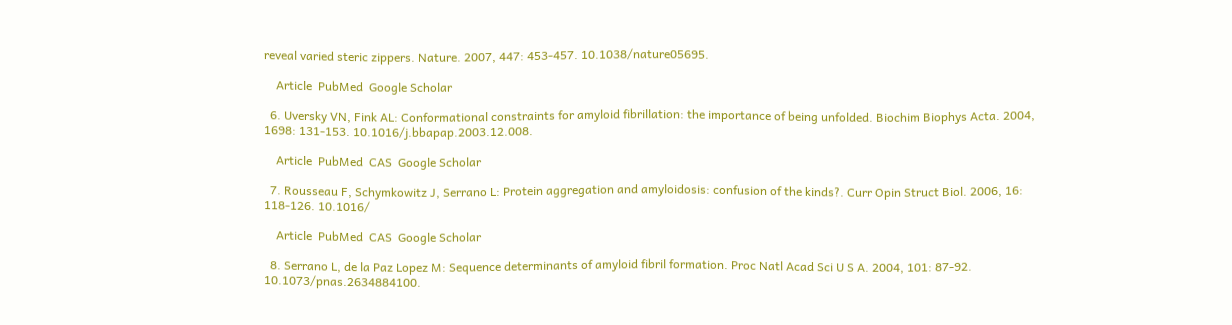reveal varied steric zippers. Nature. 2007, 447: 453-457. 10.1038/nature05695.

    Article  PubMed  Google Scholar

  6. Uversky VN, Fink AL: Conformational constraints for amyloid fibrillation: the importance of being unfolded. Biochim Biophys Acta. 2004, 1698: 131-153. 10.1016/j.bbapap.2003.12.008.

    Article  PubMed  CAS  Google Scholar

  7. Rousseau F, Schymkowitz J, Serrano L: Protein aggregation and amyloidosis: confusion of the kinds?. Curr Opin Struct Biol. 2006, 16: 118-126. 10.1016/

    Article  PubMed  CAS  Google Scholar

  8. Serrano L, de la Paz Lopez M: Sequence determinants of amyloid fibril formation. Proc Natl Acad Sci U S A. 2004, 101: 87-92. 10.1073/pnas.2634884100.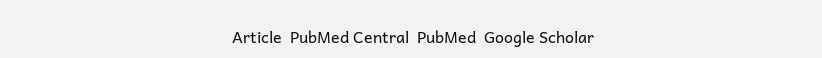Article  PubMed Central  PubMed  Google Scholar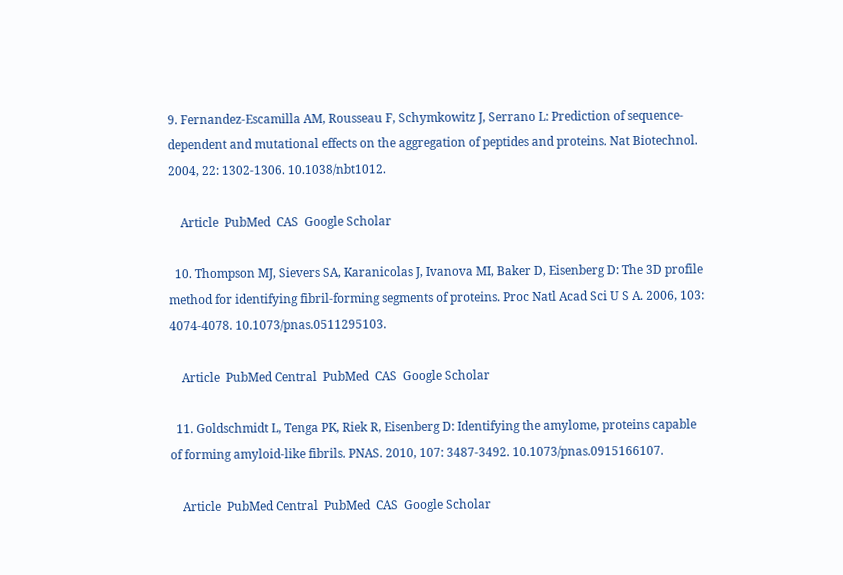9. Fernandez-Escamilla AM, Rousseau F, Schymkowitz J, Serrano L: Prediction of sequence-dependent and mutational effects on the aggregation of peptides and proteins. Nat Biotechnol. 2004, 22: 1302-1306. 10.1038/nbt1012.

    Article  PubMed  CAS  Google Scholar

  10. Thompson MJ, Sievers SA, Karanicolas J, Ivanova MI, Baker D, Eisenberg D: The 3D profile method for identifying fibril-forming segments of proteins. Proc Natl Acad Sci U S A. 2006, 103: 4074-4078. 10.1073/pnas.0511295103.

    Article  PubMed Central  PubMed  CAS  Google Scholar

  11. Goldschmidt L, Tenga PK, Riek R, Eisenberg D: Identifying the amylome, proteins capable of forming amyloid-like fibrils. PNAS. 2010, 107: 3487-3492. 10.1073/pnas.0915166107.

    Article  PubMed Central  PubMed  CAS  Google Scholar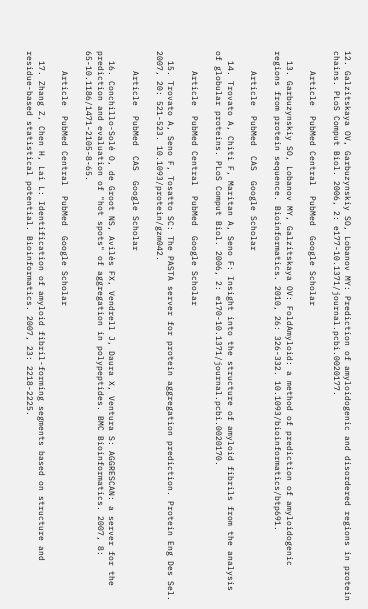12. Galzitskaya OV, Garbuzynskiy SO, Lobanov MY: Prediction of amyloidogenic and disordered regions in protein chains. PLoS Comput Biol. 2006, 2: e177-10.1371/journal.pcbi.0020177.

    Article  PubMed Central  PubMed  Google Scholar

  13. Garbuzynskiy SO, Lobanov MY, Galzitskaya OV: FoldAmyloid: a method of prediction of amyloidogenic regions from protein sequence. Bioinformatics. 2010, 26: 326-332. 10.1093/bioinformatics/btp691.

    Article  PubMed  CAS  Google Scholar

  14. Trovato A, Chiti F, Maritan A, Seno F: Insight into the structure of amyloid fibrils from the analysis of globular proteins. PLoS Comput Biol. 2006, 2: e170-10.1371/journal.pcbi.0020170.

    Article  PubMed Central  PubMed  Google Scholar

  15. Trovato A, Seno F, Tosatto SC: The PASTA server for protein aggregation prediction. Protein Eng Des Sel. 2007, 20: 521-523. 10.1093/protein/gzm042.

    Article  PubMed  CAS  Google Scholar

  16. Conchillo-Solé O, de Groot NS, Avilés FX, Vendrell J, Daura X, Ventura S: AGGRESCAN: a server for the prediction and evaluation of "hot spots" of aggregation in polypeptides. BMC Bioinformatics. 2007, 8: 65-10.1186/1471-2105-8-65.

    Article  PubMed Central  PubMed  Google Scholar

  17. Zhang Z, Chen H, Lai L: Identification of amyloid fibril-forming segments based on structure and residue-based statistical potential. Bioinformatics. 2007, 23: 2218-2225.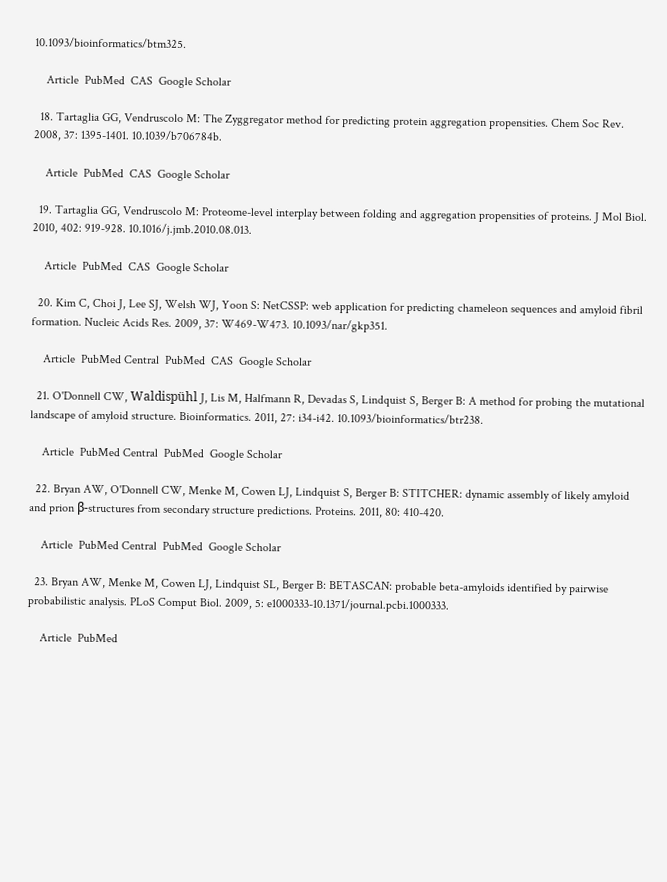10.1093/bioinformatics/btm325.

    Article  PubMed  CAS  Google Scholar

  18. Tartaglia GG, Vendruscolo M: The Zyggregator method for predicting protein aggregation propensities. Chem Soc Rev. 2008, 37: 1395-1401. 10.1039/b706784b.

    Article  PubMed  CAS  Google Scholar

  19. Tartaglia GG, Vendruscolo M: Proteome-level interplay between folding and aggregation propensities of proteins. J Mol Biol. 2010, 402: 919-928. 10.1016/j.jmb.2010.08.013.

    Article  PubMed  CAS  Google Scholar

  20. Kim C, Choi J, Lee SJ, Welsh WJ, Yoon S: NetCSSP: web application for predicting chameleon sequences and amyloid fibril formation. Nucleic Acids Res. 2009, 37: W469-W473. 10.1093/nar/gkp351.

    Article  PubMed Central  PubMed  CAS  Google Scholar

  21. O'Donnell CW, Waldispühl J, Lis M, Halfmann R, Devadas S, Lindquist S, Berger B: A method for probing the mutational landscape of amyloid structure. Bioinformatics. 2011, 27: i34-i42. 10.1093/bioinformatics/btr238.

    Article  PubMed Central  PubMed  Google Scholar

  22. Bryan AW, O'Donnell CW, Menke M, Cowen LJ, Lindquist S, Berger B: STITCHER: dynamic assembly of likely amyloid and prion β-structures from secondary structure predictions. Proteins. 2011, 80: 410-420.

    Article  PubMed Central  PubMed  Google Scholar

  23. Bryan AW, Menke M, Cowen LJ, Lindquist SL, Berger B: BETASCAN: probable beta-amyloids identified by pairwise probabilistic analysis. PLoS Comput Biol. 2009, 5: e1000333-10.1371/journal.pcbi.1000333.

    Article  PubMed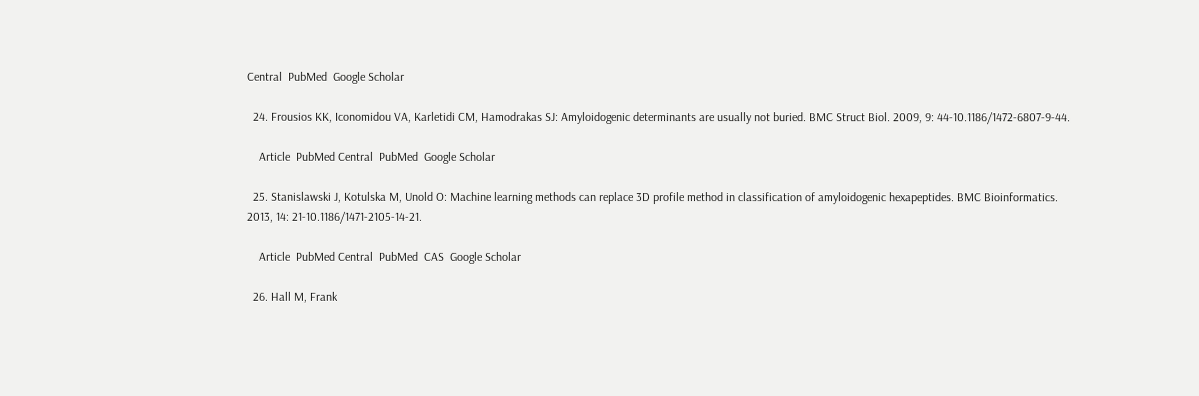Central  PubMed  Google Scholar

  24. Frousios KK, Iconomidou VA, Karletidi CM, Hamodrakas SJ: Amyloidogenic determinants are usually not buried. BMC Struct Biol. 2009, 9: 44-10.1186/1472-6807-9-44.

    Article  PubMed Central  PubMed  Google Scholar

  25. Stanislawski J, Kotulska M, Unold O: Machine learning methods can replace 3D profile method in classification of amyloidogenic hexapeptides. BMC Bioinformatics. 2013, 14: 21-10.1186/1471-2105-14-21.

    Article  PubMed Central  PubMed  CAS  Google Scholar

  26. Hall M, Frank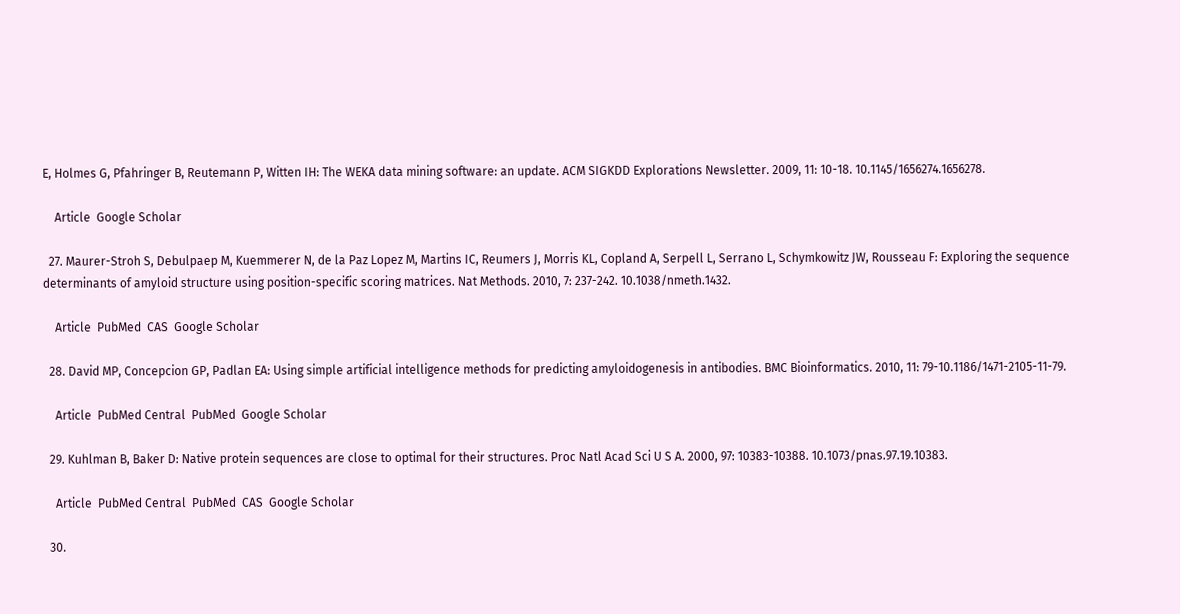E, Holmes G, Pfahringer B, Reutemann P, Witten IH: The WEKA data mining software: an update. ACM SIGKDD Explorations Newsletter. 2009, 11: 10-18. 10.1145/1656274.1656278.

    Article  Google Scholar

  27. Maurer-Stroh S, Debulpaep M, Kuemmerer N, de la Paz Lopez M, Martins IC, Reumers J, Morris KL, Copland A, Serpell L, Serrano L, Schymkowitz JW, Rousseau F: Exploring the sequence determinants of amyloid structure using position-specific scoring matrices. Nat Methods. 2010, 7: 237-242. 10.1038/nmeth.1432.

    Article  PubMed  CAS  Google Scholar

  28. David MP, Concepcion GP, Padlan EA: Using simple artificial intelligence methods for predicting amyloidogenesis in antibodies. BMC Bioinformatics. 2010, 11: 79-10.1186/1471-2105-11-79.

    Article  PubMed Central  PubMed  Google Scholar

  29. Kuhlman B, Baker D: Native protein sequences are close to optimal for their structures. Proc Natl Acad Sci U S A. 2000, 97: 10383-10388. 10.1073/pnas.97.19.10383.

    Article  PubMed Central  PubMed  CAS  Google Scholar

  30.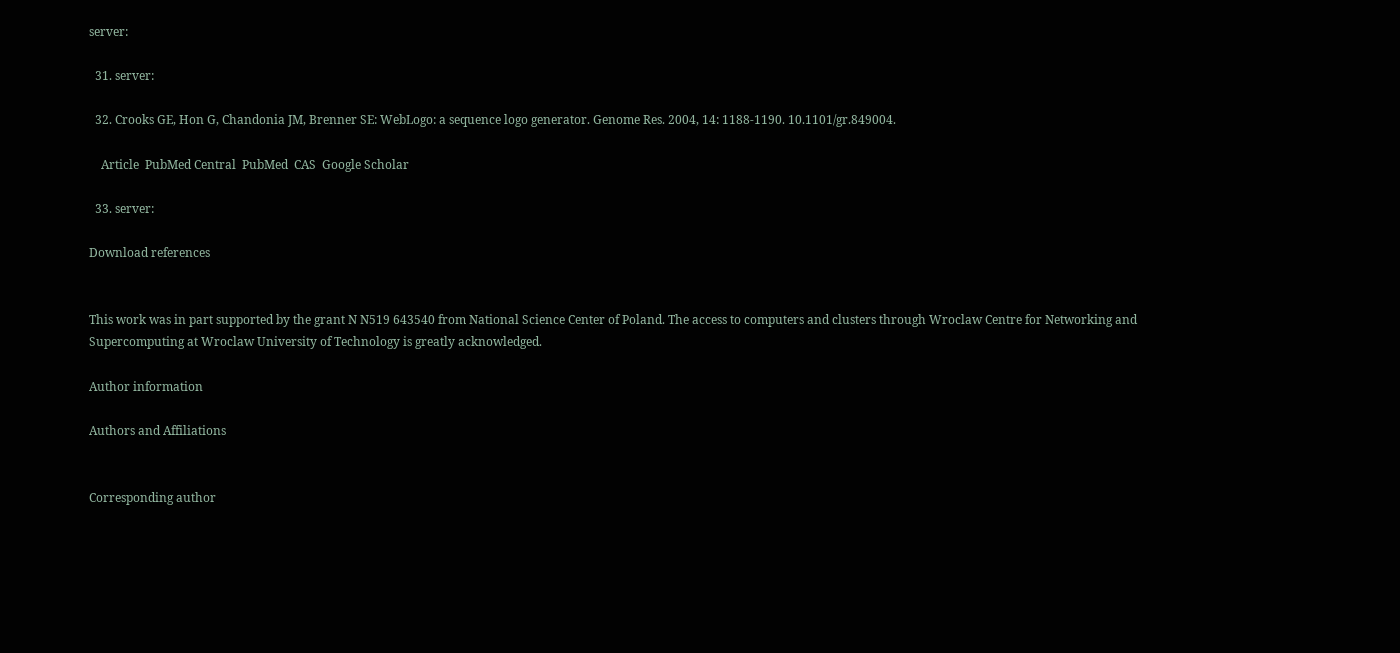server:

  31. server:

  32. Crooks GE, Hon G, Chandonia JM, Brenner SE: WebLogo: a sequence logo generator. Genome Res. 2004, 14: 1188-1190. 10.1101/gr.849004.

    Article  PubMed Central  PubMed  CAS  Google Scholar

  33. server:

Download references


This work was in part supported by the grant N N519 643540 from National Science Center of Poland. The access to computers and clusters through Wroclaw Centre for Networking and Supercomputing at Wroclaw University of Technology is greatly acknowledged.

Author information

Authors and Affiliations


Corresponding author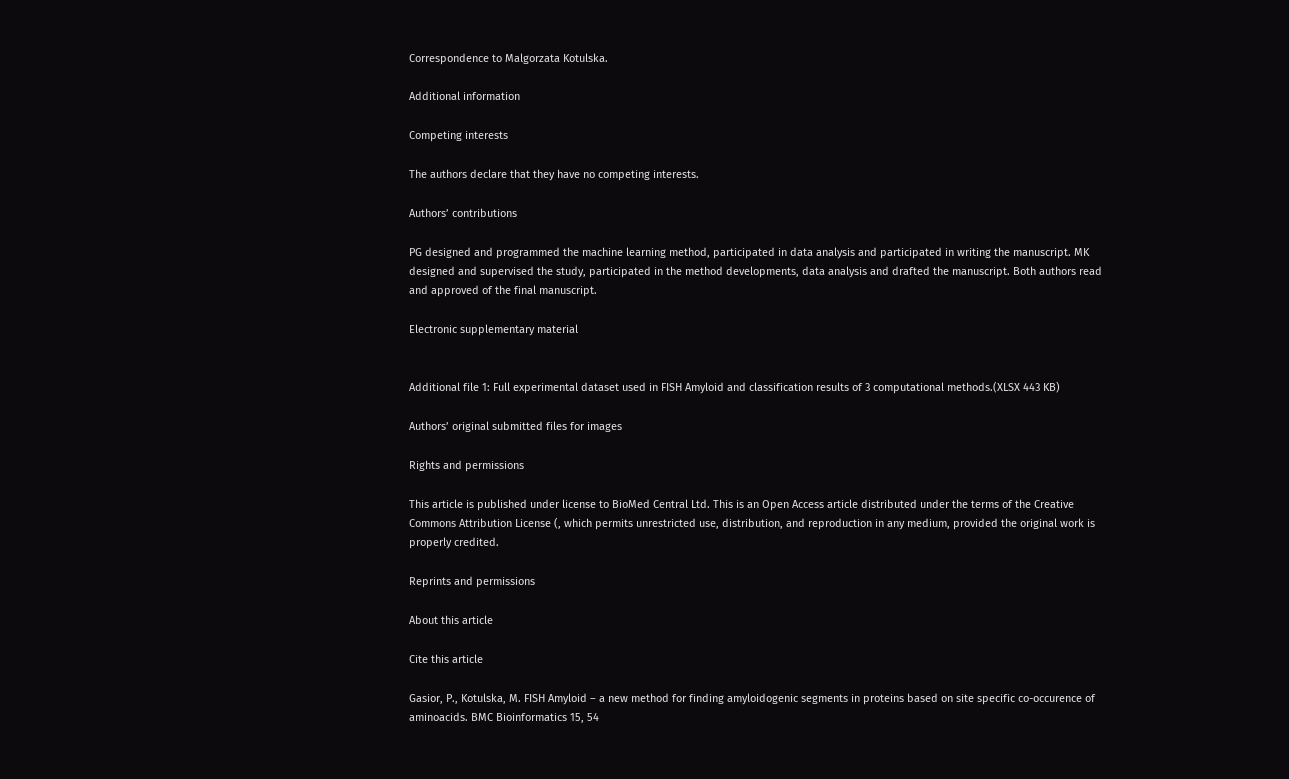Correspondence to Malgorzata Kotulska.

Additional information

Competing interests

The authors declare that they have no competing interests.

Authors’ contributions

PG designed and programmed the machine learning method, participated in data analysis and participated in writing the manuscript. MK designed and supervised the study, participated in the method developments, data analysis and drafted the manuscript. Both authors read and approved of the final manuscript.

Electronic supplementary material


Additional file 1: Full experimental dataset used in FISH Amyloid and classification results of 3 computational methods.(XLSX 443 KB)

Authors’ original submitted files for images

Rights and permissions

This article is published under license to BioMed Central Ltd. This is an Open Access article distributed under the terms of the Creative Commons Attribution License (, which permits unrestricted use, distribution, and reproduction in any medium, provided the original work is properly credited.

Reprints and permissions

About this article

Cite this article

Gasior, P., Kotulska, M. FISH Amyloid – a new method for finding amyloidogenic segments in proteins based on site specific co-occurence of aminoacids. BMC Bioinformatics 15, 54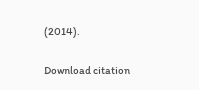(2014).

Download citation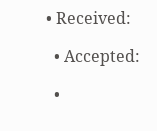• Received:

  • Accepted:

  •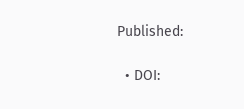Published:

  • DOI: